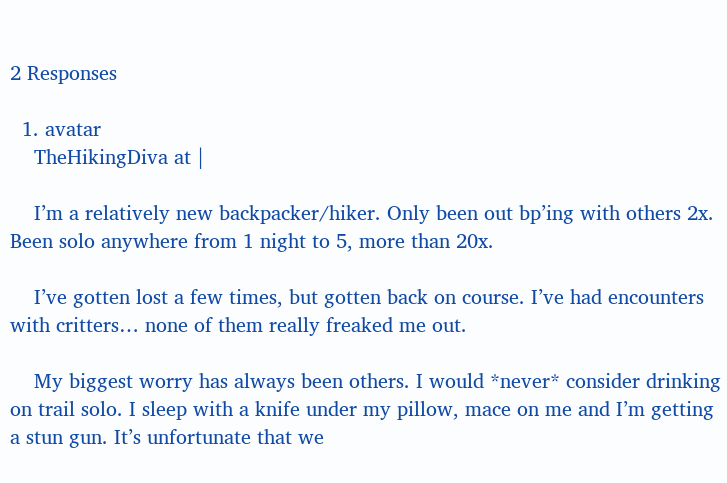2 Responses

  1. avatar
    TheHikingDiva at |

    I’m a relatively new backpacker/hiker. Only been out bp’ing with others 2x. Been solo anywhere from 1 night to 5, more than 20x.

    I’ve gotten lost a few times, but gotten back on course. I’ve had encounters with critters… none of them really freaked me out.

    My biggest worry has always been others. I would *never* consider drinking on trail solo. I sleep with a knife under my pillow, mace on me and I’m getting a stun gun. It’s unfortunate that we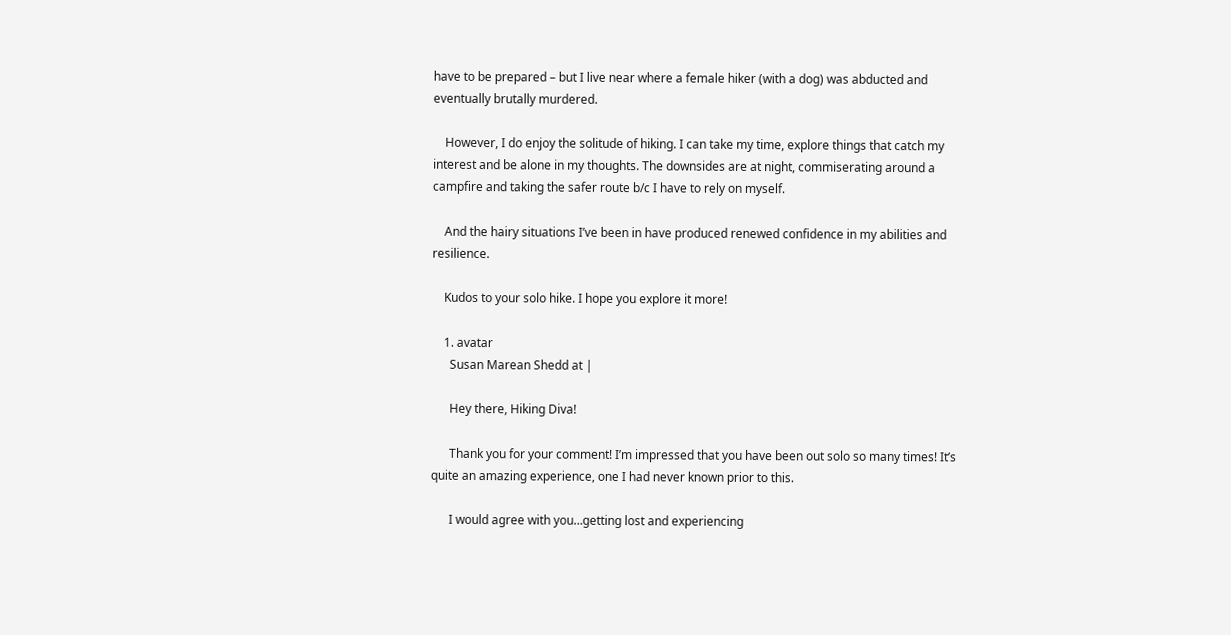have to be prepared – but I live near where a female hiker (with a dog) was abducted and eventually brutally murdered.

    However, I do enjoy the solitude of hiking. I can take my time, explore things that catch my interest and be alone in my thoughts. The downsides are at night, commiserating around a campfire and taking the safer route b/c I have to rely on myself.

    And the hairy situations I’ve been in have produced renewed confidence in my abilities and resilience.

    Kudos to your solo hike. I hope you explore it more!

    1. avatar
      Susan Marean Shedd at |

      Hey there, Hiking Diva!

      Thank you for your comment! I’m impressed that you have been out solo so many times! It’s quite an amazing experience, one I had never known prior to this.

      I would agree with you…getting lost and experiencing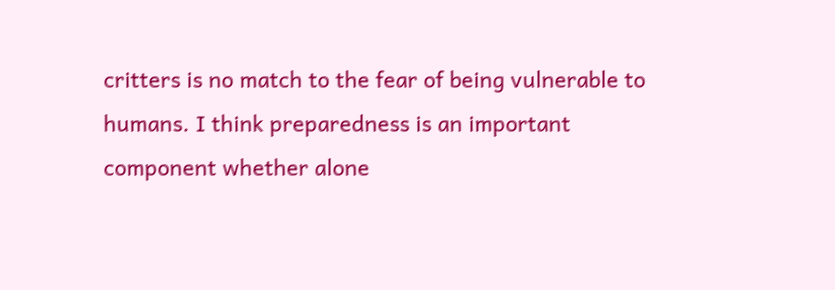critters is no match to the fear of being vulnerable to humans. I think preparedness is an important component whether alone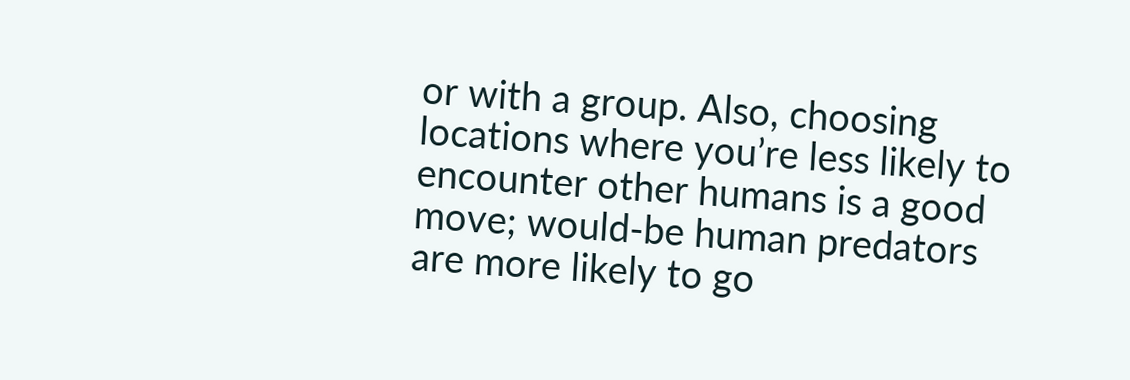or with a group. Also, choosing locations where you’re less likely to encounter other humans is a good move; would-be human predators are more likely to go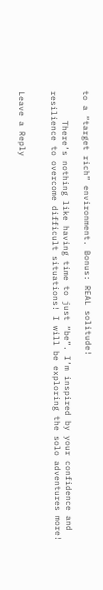to a “target rich” environment. Bonus: REAL solitude!

      There’s nothing like having time to just “be”. I’m inspired by your confidence and resilience to overcome difficult situations! I will be exploring the solo adventures more!


Leave a Reply